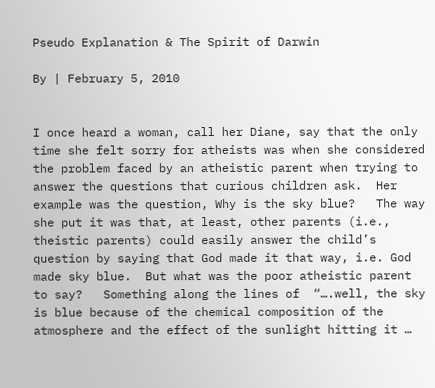Pseudo Explanation & The Spirit of Darwin

By | February 5, 2010


I once heard a woman, call her Diane, say that the only time she felt sorry for atheists was when she considered the problem faced by an atheistic parent when trying to answer the questions that curious children ask.  Her example was the question, Why is the sky blue?   The way she put it was that, at least, other parents (i.e., theistic parents) could easily answer the child’s question by saying that God made it that way, i.e. God made sky blue.  But what was the poor atheistic parent to say?   Something along the lines of  “….well, the sky is blue because of the chemical composition of the atmosphere and the effect of the sunlight hitting it …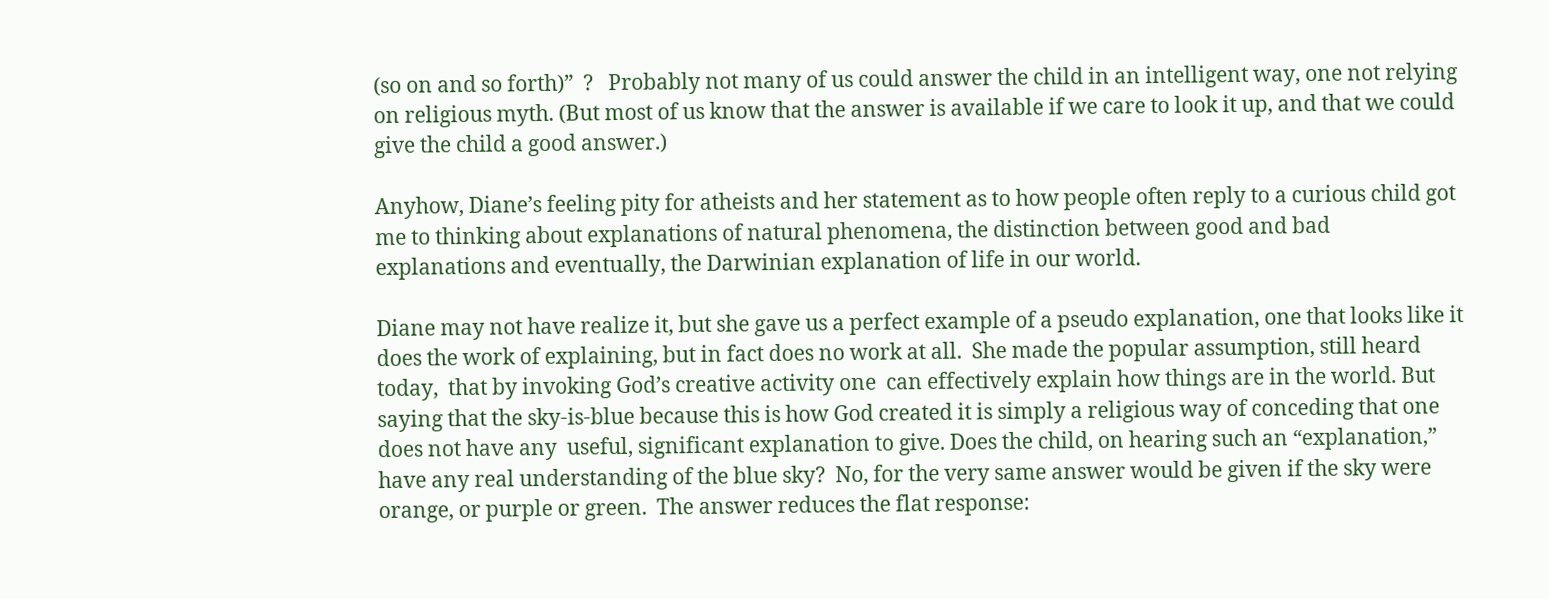(so on and so forth)”  ?   Probably not many of us could answer the child in an intelligent way, one not relying on religious myth. (But most of us know that the answer is available if we care to look it up, and that we could give the child a good answer.)

Anyhow, Diane’s feeling pity for atheists and her statement as to how people often reply to a curious child got me to thinking about explanations of natural phenomena, the distinction between good and bad explanations and eventually, the Darwinian explanation of life in our world.

Diane may not have realize it, but she gave us a perfect example of a pseudo explanation, one that looks like it does the work of explaining, but in fact does no work at all.  She made the popular assumption, still heard today,  that by invoking God’s creative activity one  can effectively explain how things are in the world. But saying that the sky-is-blue because this is how God created it is simply a religious way of conceding that one does not have any  useful, significant explanation to give. Does the child, on hearing such an “explanation,” have any real understanding of the blue sky?  No, for the very same answer would be given if the sky were orange, or purple or green.  The answer reduces the flat response: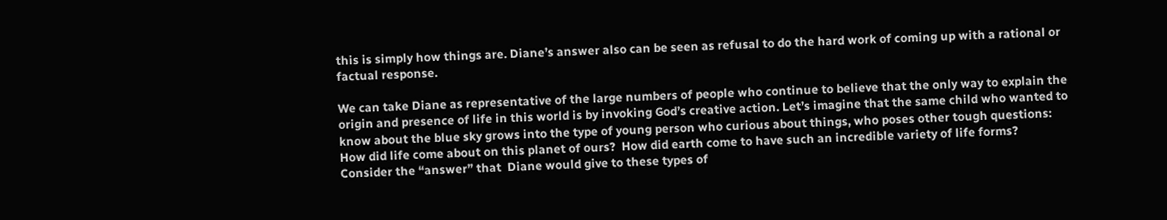this is simply how things are. Diane’s answer also can be seen as refusal to do the hard work of coming up with a rational or factual response.

We can take Diane as representative of the large numbers of people who continue to believe that the only way to explain the origin and presence of life in this world is by invoking God’s creative action. Let’s imagine that the same child who wanted to know about the blue sky grows into the type of young person who curious about things, who poses other tough questions: How did life come about on this planet of ours?  How did earth come to have such an incredible variety of life forms?  Consider the “answer” that  Diane would give to these types of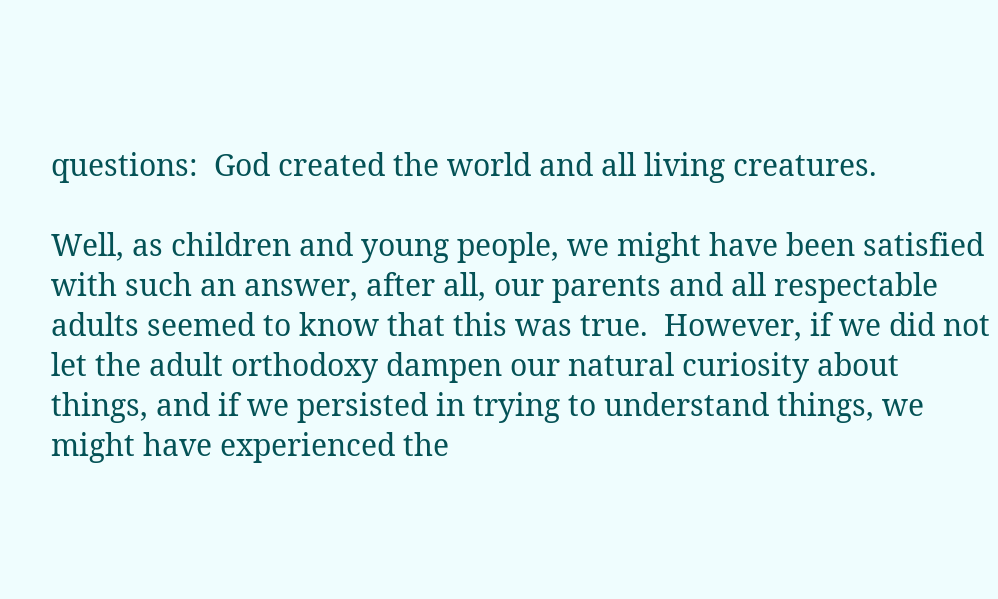questions:  God created the world and all living creatures.

Well, as children and young people, we might have been satisfied with such an answer, after all, our parents and all respectable adults seemed to know that this was true.  However, if we did not let the adult orthodoxy dampen our natural curiosity about things, and if we persisted in trying to understand things, we might have experienced the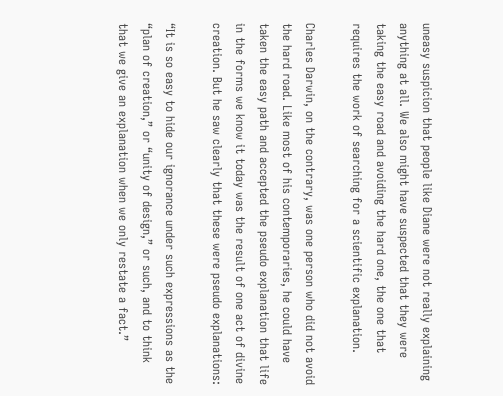uneasy suspicion that people like Diane were not really explaining anything at all. We also might have suspected that they were taking the easy road and avoiding the hard one, the one that requires the work of searching for a scientific explanation.

Charles Darwin, on the contrary, was one person who did not avoid the hard road. Like most of his contemporaries, he could have taken the easy path and accepted the pseudo explanation that life in the forms we know it today was the result of one act of divine creation. But he saw clearly that these were pseudo explanations:

“It is so easy to hide our ignorance under such expressions as the “plan of creation,” or “unity of design,” or such, and to think that we give an explanation when we only restate a fact.”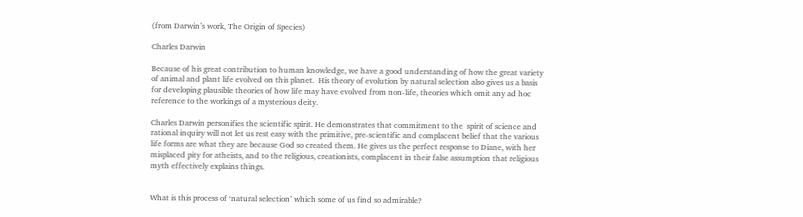(from Darwin’s work, The Origin of Species)

Charles Darwin

Because of his great contribution to human knowledge, we have a good understanding of how the great variety of animal and plant life evolved on this planet.  His theory of evolution by natural selection also gives us a basis for developing plausible theories of how life may have evolved from non-life, theories which omit any ad hoc reference to the workings of a mysterious deity.

Charles Darwin personifies the scientific spirit. He demonstrates that commitment to the  spirit of science and rational inquiry will not let us rest easy with the primitive, pre-scientific and complacent belief that the various life forms are what they are because God so created them. He gives us the perfect response to Diane, with her misplaced pity for atheists, and to the religious, creationists, complacent in their false assumption that religious myth effectively explains things.


What is this process of ‘natural selection’ which some of us find so admirable?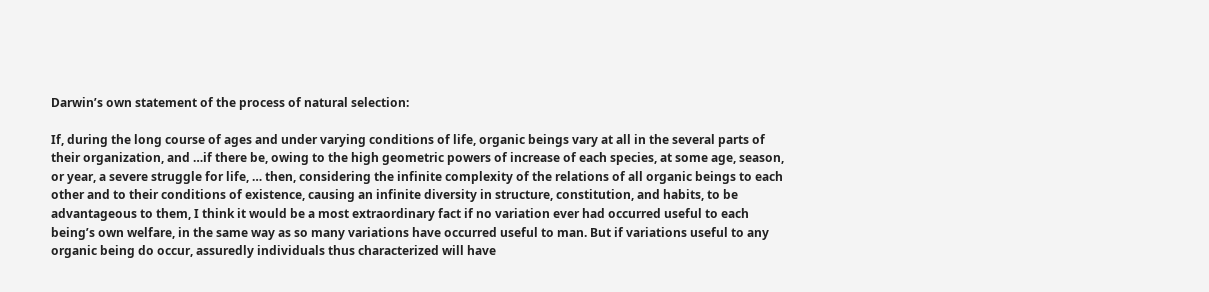Darwin’s own statement of the process of natural selection:

If, during the long course of ages and under varying conditions of life, organic beings vary at all in the several parts of their organization, and …if there be, owing to the high geometric powers of increase of each species, at some age, season, or year, a severe struggle for life, … then, considering the infinite complexity of the relations of all organic beings to each other and to their conditions of existence, causing an infinite diversity in structure, constitution, and habits, to be advantageous to them, I think it would be a most extraordinary fact if no variation ever had occurred useful to each being’s own welfare, in the same way as so many variations have occurred useful to man. But if variations useful to any organic being do occur, assuredly individuals thus characterized will have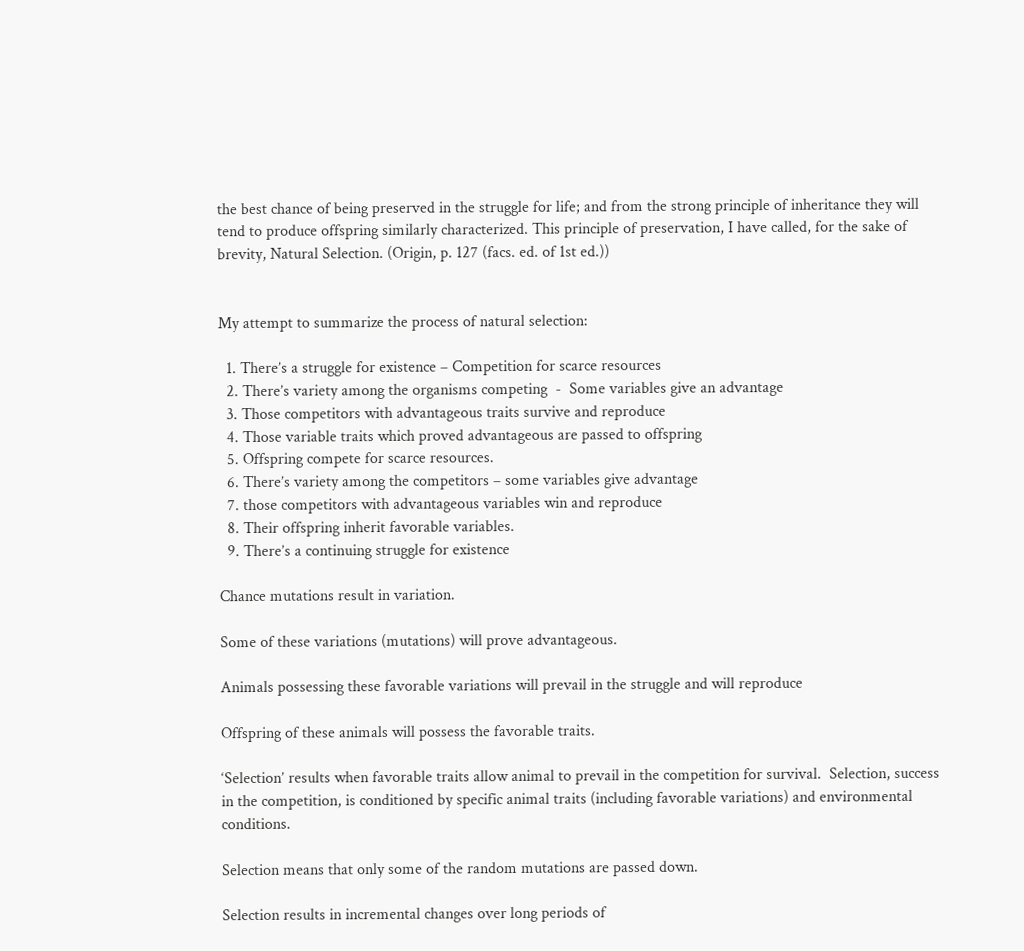the best chance of being preserved in the struggle for life; and from the strong principle of inheritance they will tend to produce offspring similarly characterized. This principle of preservation, I have called, for the sake of brevity, Natural Selection. (Origin, p. 127 (facs. ed. of 1st ed.))


My attempt to summarize the process of natural selection:

  1. There’s a struggle for existence – Competition for scarce resources
  2. There’s variety among the organisms competing  -  Some variables give an advantage
  3. Those competitors with advantageous traits survive and reproduce
  4. Those variable traits which proved advantageous are passed to offspring
  5. Offspring compete for scarce resources.
  6. There’s variety among the competitors – some variables give advantage
  7. those competitors with advantageous variables win and reproduce
  8. Their offspring inherit favorable variables.
  9. There’s a continuing struggle for existence

Chance mutations result in variation.

Some of these variations (mutations) will prove advantageous.

Animals possessing these favorable variations will prevail in the struggle and will reproduce

Offspring of these animals will possess the favorable traits.

‘Selection’ results when favorable traits allow animal to prevail in the competition for survival.  Selection, success in the competition, is conditioned by specific animal traits (including favorable variations) and environmental conditions.

Selection means that only some of the random mutations are passed down.

Selection results in incremental changes over long periods of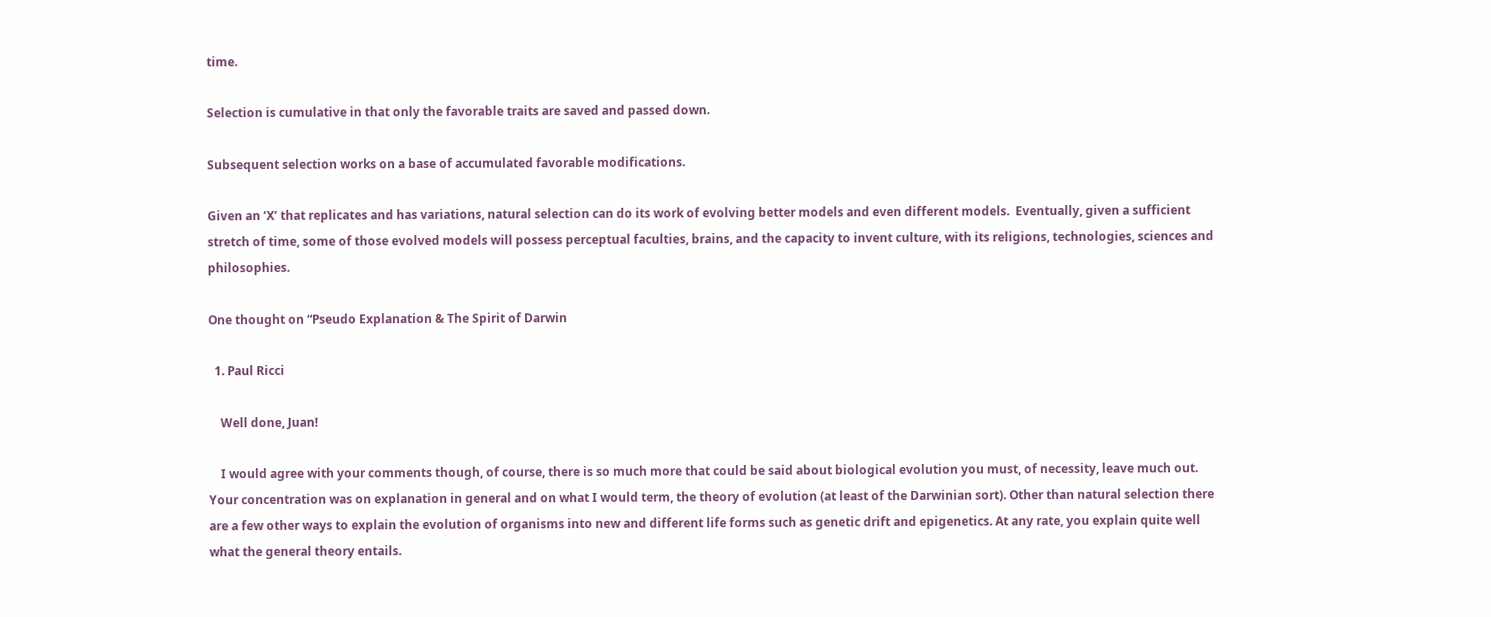time.

Selection is cumulative in that only the favorable traits are saved and passed down.

Subsequent selection works on a base of accumulated favorable modifications.

Given an ‘X’ that replicates and has variations, natural selection can do its work of evolving better models and even different models.  Eventually, given a sufficient stretch of time, some of those evolved models will possess perceptual faculties, brains, and the capacity to invent culture, with its religions, technologies, sciences and philosophies.

One thought on “Pseudo Explanation & The Spirit of Darwin

  1. Paul Ricci

    Well done, Juan!

    I would agree with your comments though, of course, there is so much more that could be said about biological evolution you must, of necessity, leave much out. Your concentration was on explanation in general and on what I would term, the theory of evolution (at least of the Darwinian sort). Other than natural selection there are a few other ways to explain the evolution of organisms into new and different life forms such as genetic drift and epigenetics. At any rate, you explain quite well what the general theory entails.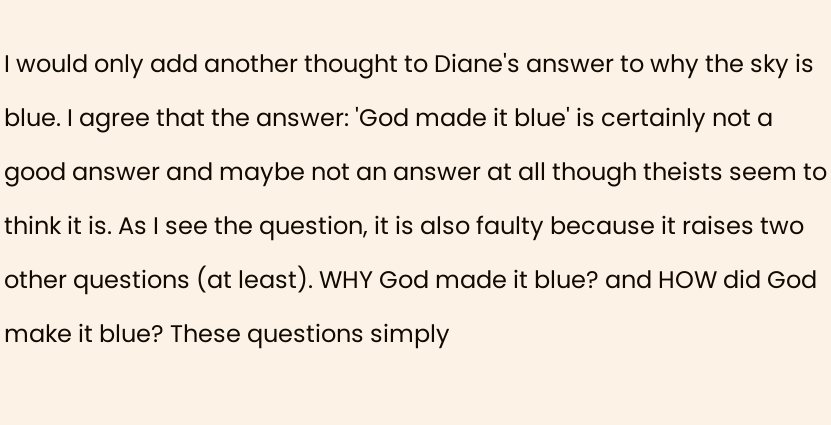I would only add another thought to Diane's answer to why the sky is blue. I agree that the answer: 'God made it blue' is certainly not a good answer and maybe not an answer at all though theists seem to think it is. As I see the question, it is also faulty because it raises two other questions (at least). WHY God made it blue? and HOW did God make it blue? These questions simply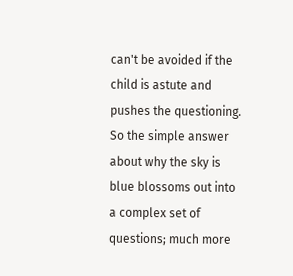can't be avoided if the child is astute and pushes the questioning. So the simple answer about why the sky is blue blossoms out into a complex set of questions; much more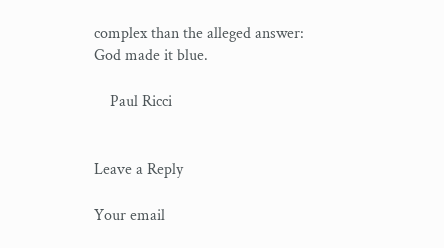complex than the alleged answer: God made it blue.

    Paul Ricci


Leave a Reply

Your email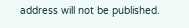address will not be published.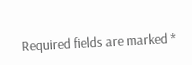Required fields are marked *